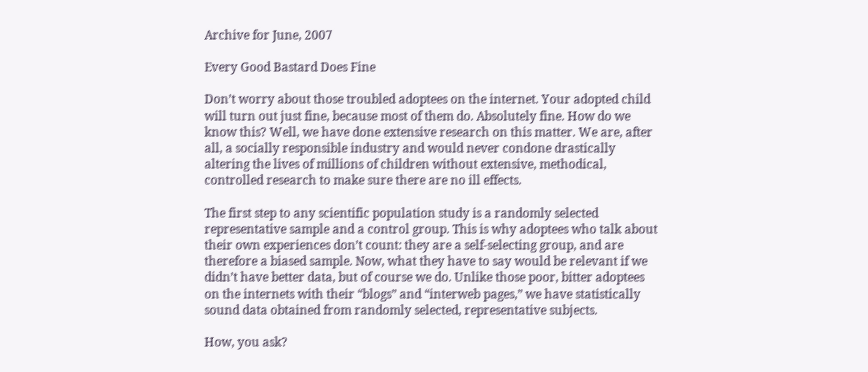Archive for June, 2007

Every Good Bastard Does Fine

Don’t worry about those troubled adoptees on the internet. Your adopted child will turn out just fine, because most of them do. Absolutely fine. How do we know this? Well, we have done extensive research on this matter. We are, after all, a socially responsible industry and would never condone drastically altering the lives of millions of children without extensive, methodical, controlled research to make sure there are no ill effects.

The first step to any scientific population study is a randomly selected representative sample and a control group. This is why adoptees who talk about their own experiences don’t count: they are a self-selecting group, and are therefore a biased sample. Now, what they have to say would be relevant if we didn’t have better data, but of course we do. Unlike those poor, bitter adoptees on the internets with their “blogs” and “interweb pages,” we have statistically sound data obtained from randomly selected, representative subjects.

How, you ask?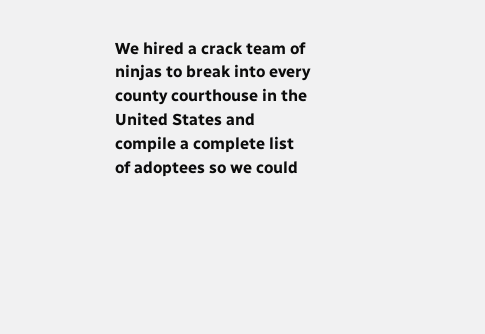We hired a crack team of ninjas to break into every county courthouse in the United States and compile a complete list of adoptees so we could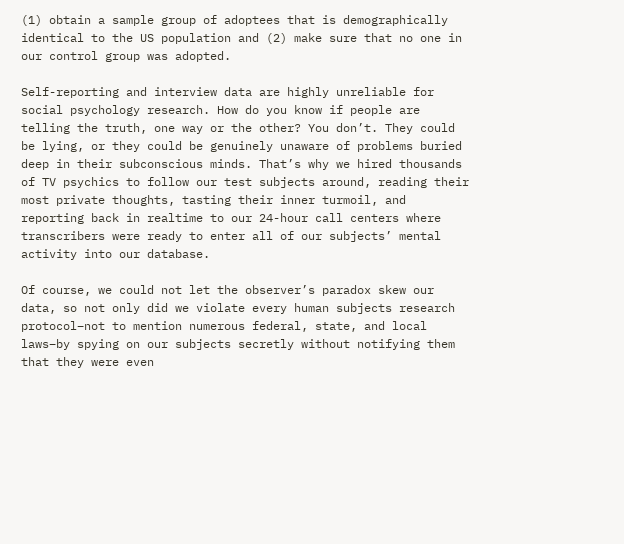(1) obtain a sample group of adoptees that is demographically identical to the US population and (2) make sure that no one in our control group was adopted.

Self-reporting and interview data are highly unreliable for social psychology research. How do you know if people are telling the truth, one way or the other? You don’t. They could be lying, or they could be genuinely unaware of problems buried deep in their subconscious minds. That’s why we hired thousands of TV psychics to follow our test subjects around, reading their most private thoughts, tasting their inner turmoil, and reporting back in realtime to our 24-hour call centers where transcribers were ready to enter all of our subjects’ mental activity into our database.

Of course, we could not let the observer’s paradox skew our data, so not only did we violate every human subjects research protocol–not to mention numerous federal, state, and local laws–by spying on our subjects secretly without notifying them that they were even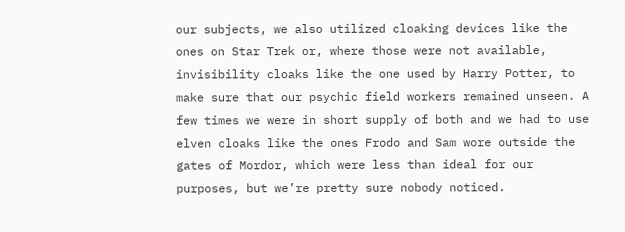our subjects, we also utilized cloaking devices like the ones on Star Trek or, where those were not available, invisibility cloaks like the one used by Harry Potter, to make sure that our psychic field workers remained unseen. A few times we were in short supply of both and we had to use elven cloaks like the ones Frodo and Sam wore outside the gates of Mordor, which were less than ideal for our purposes, but we’re pretty sure nobody noticed.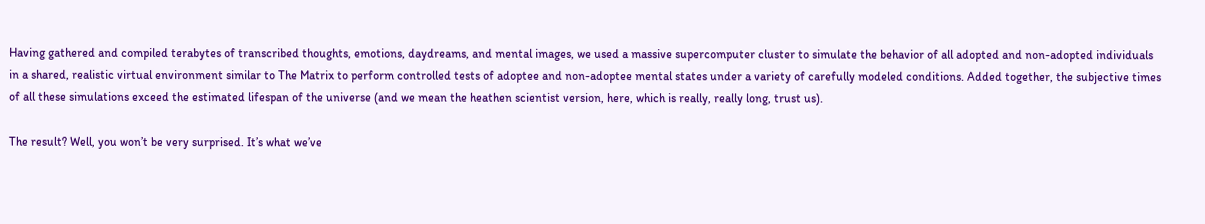Having gathered and compiled terabytes of transcribed thoughts, emotions, daydreams, and mental images, we used a massive supercomputer cluster to simulate the behavior of all adopted and non-adopted individuals in a shared, realistic virtual environment similar to The Matrix to perform controlled tests of adoptee and non-adoptee mental states under a variety of carefully modeled conditions. Added together, the subjective times of all these simulations exceed the estimated lifespan of the universe (and we mean the heathen scientist version, here, which is really, really long, trust us).

The result? Well, you won’t be very surprised. It’s what we’ve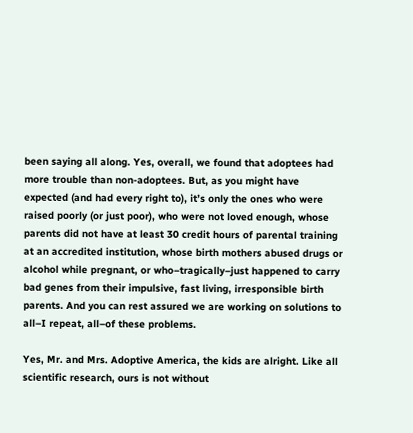been saying all along. Yes, overall, we found that adoptees had more trouble than non-adoptees. But, as you might have expected (and had every right to), it’s only the ones who were raised poorly (or just poor), who were not loved enough, whose parents did not have at least 30 credit hours of parental training at an accredited institution, whose birth mothers abused drugs or alcohol while pregnant, or who–tragically–just happened to carry bad genes from their impulsive, fast living, irresponsible birth parents. And you can rest assured we are working on solutions to all–I repeat, all–of these problems.

Yes, Mr. and Mrs. Adoptive America, the kids are alright. Like all scientific research, ours is not without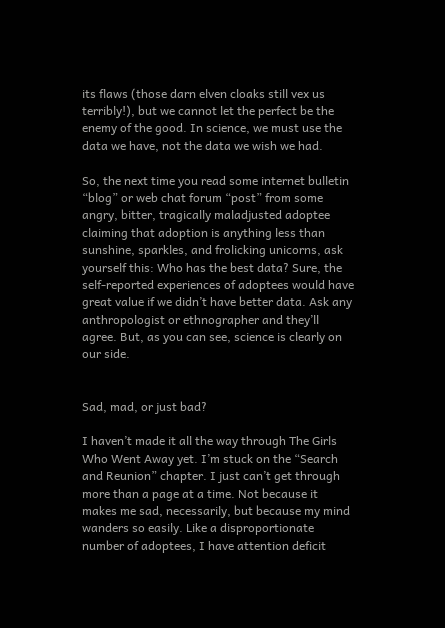its flaws (those darn elven cloaks still vex us terribly!), but we cannot let the perfect be the enemy of the good. In science, we must use the data we have, not the data we wish we had.

So, the next time you read some internet bulletin “blog” or web chat forum “post” from some angry, bitter, tragically maladjusted adoptee claiming that adoption is anything less than sunshine, sparkles, and frolicking unicorns, ask yourself this: Who has the best data? Sure, the self-reported experiences of adoptees would have great value if we didn’t have better data. Ask any anthropologist or ethnographer and they’ll agree. But, as you can see, science is clearly on our side.


Sad, mad, or just bad?

I haven’t made it all the way through The Girls Who Went Away yet. I’m stuck on the “Search and Reunion” chapter. I just can’t get through more than a page at a time. Not because it makes me sad, necessarily, but because my mind wanders so easily. Like a disproportionate number of adoptees, I have attention deficit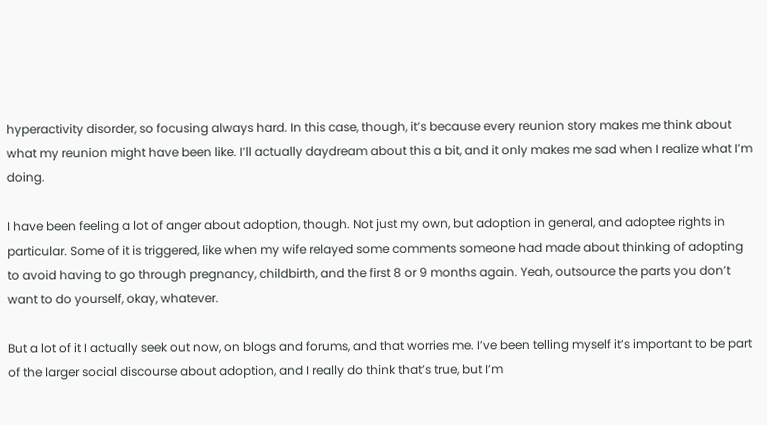hyperactivity disorder, so focusing always hard. In this case, though, it’s because every reunion story makes me think about what my reunion might have been like. I’ll actually daydream about this a bit, and it only makes me sad when I realize what I’m doing.

I have been feeling a lot of anger about adoption, though. Not just my own, but adoption in general, and adoptee rights in particular. Some of it is triggered, like when my wife relayed some comments someone had made about thinking of adopting to avoid having to go through pregnancy, childbirth, and the first 8 or 9 months again. Yeah, outsource the parts you don’t want to do yourself, okay, whatever.

But a lot of it I actually seek out now, on blogs and forums, and that worries me. I’ve been telling myself it’s important to be part of the larger social discourse about adoption, and I really do think that’s true, but I’m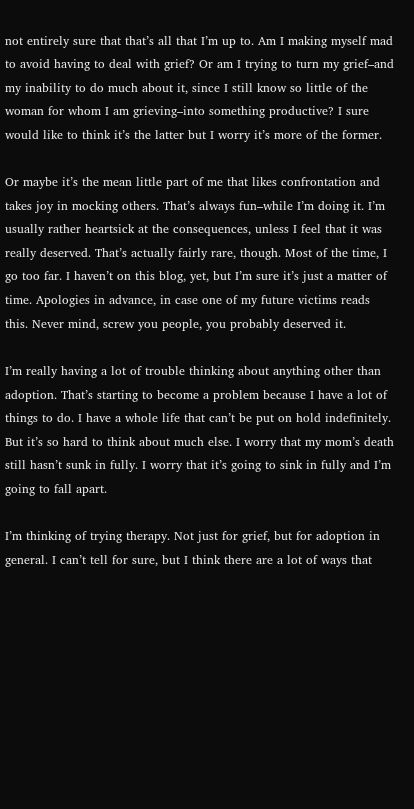not entirely sure that that’s all that I’m up to. Am I making myself mad to avoid having to deal with grief? Or am I trying to turn my grief–and my inability to do much about it, since I still know so little of the woman for whom I am grieving–into something productive? I sure would like to think it’s the latter but I worry it’s more of the former.

Or maybe it’s the mean little part of me that likes confrontation and takes joy in mocking others. That’s always fun–while I’m doing it. I’m usually rather heartsick at the consequences, unless I feel that it was really deserved. That’s actually fairly rare, though. Most of the time, I go too far. I haven’t on this blog, yet, but I’m sure it’s just a matter of time. Apologies in advance, in case one of my future victims reads this. Never mind, screw you people, you probably deserved it.

I’m really having a lot of trouble thinking about anything other than adoption. That’s starting to become a problem because I have a lot of things to do. I have a whole life that can’t be put on hold indefinitely. But it’s so hard to think about much else. I worry that my mom’s death still hasn’t sunk in fully. I worry that it’s going to sink in fully and I’m going to fall apart.

I’m thinking of trying therapy. Not just for grief, but for adoption in general. I can’t tell for sure, but I think there are a lot of ways that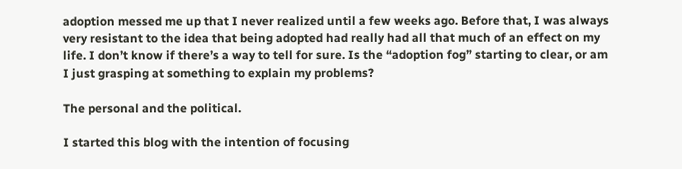adoption messed me up that I never realized until a few weeks ago. Before that, I was always very resistant to the idea that being adopted had really had all that much of an effect on my life. I don’t know if there’s a way to tell for sure. Is the “adoption fog” starting to clear, or am I just grasping at something to explain my problems?

The personal and the political.

I started this blog with the intention of focusing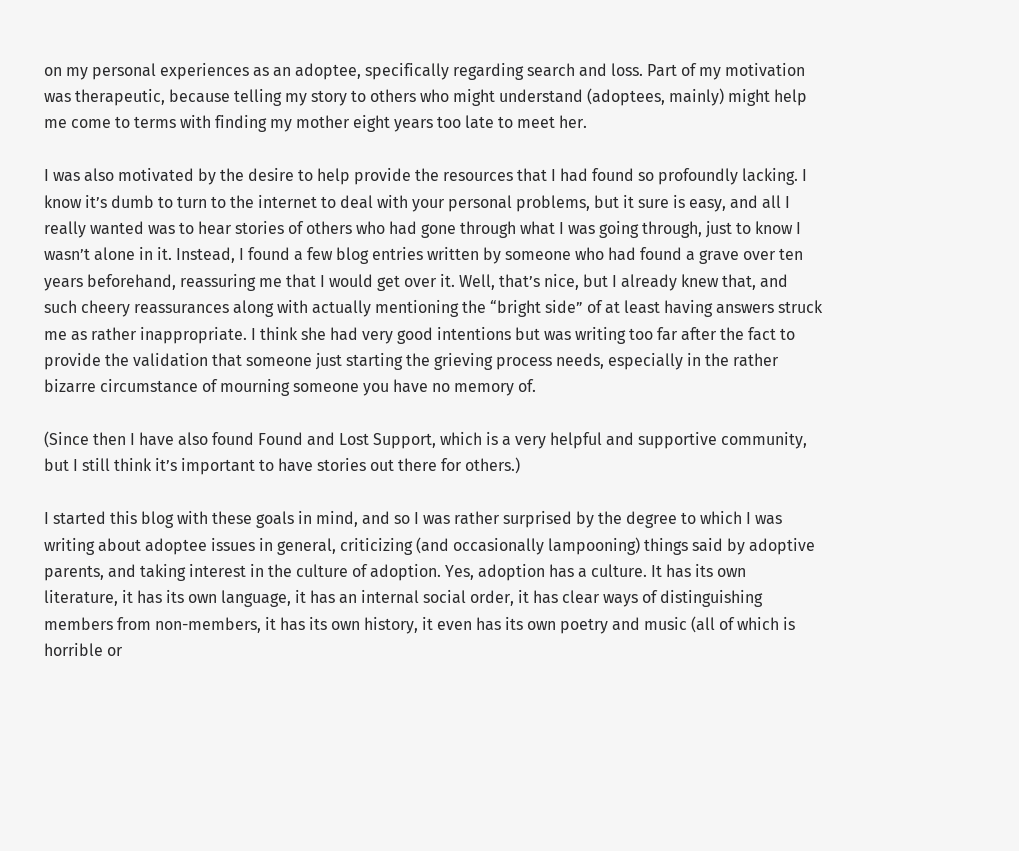on my personal experiences as an adoptee, specifically regarding search and loss. Part of my motivation was therapeutic, because telling my story to others who might understand (adoptees, mainly) might help me come to terms with finding my mother eight years too late to meet her.

I was also motivated by the desire to help provide the resources that I had found so profoundly lacking. I know it’s dumb to turn to the internet to deal with your personal problems, but it sure is easy, and all I really wanted was to hear stories of others who had gone through what I was going through, just to know I wasn’t alone in it. Instead, I found a few blog entries written by someone who had found a grave over ten years beforehand, reassuring me that I would get over it. Well, that’s nice, but I already knew that, and such cheery reassurances along with actually mentioning the “bright side” of at least having answers struck me as rather inappropriate. I think she had very good intentions but was writing too far after the fact to provide the validation that someone just starting the grieving process needs, especially in the rather bizarre circumstance of mourning someone you have no memory of.

(Since then I have also found Found and Lost Support, which is a very helpful and supportive community, but I still think it’s important to have stories out there for others.)

I started this blog with these goals in mind, and so I was rather surprised by the degree to which I was writing about adoptee issues in general, criticizing (and occasionally lampooning) things said by adoptive parents, and taking interest in the culture of adoption. Yes, adoption has a culture. It has its own literature, it has its own language, it has an internal social order, it has clear ways of distinguishing members from non-members, it has its own history, it even has its own poetry and music (all of which is horrible or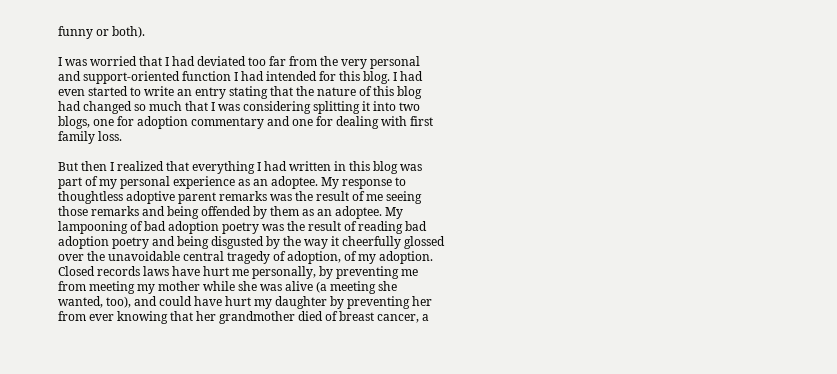funny or both).

I was worried that I had deviated too far from the very personal and support-oriented function I had intended for this blog. I had even started to write an entry stating that the nature of this blog had changed so much that I was considering splitting it into two blogs, one for adoption commentary and one for dealing with first family loss.

But then I realized that everything I had written in this blog was part of my personal experience as an adoptee. My response to thoughtless adoptive parent remarks was the result of me seeing those remarks and being offended by them as an adoptee. My lampooning of bad adoption poetry was the result of reading bad adoption poetry and being disgusted by the way it cheerfully glossed over the unavoidable central tragedy of adoption, of my adoption. Closed records laws have hurt me personally, by preventing me from meeting my mother while she was alive (a meeting she wanted, too), and could have hurt my daughter by preventing her from ever knowing that her grandmother died of breast cancer, a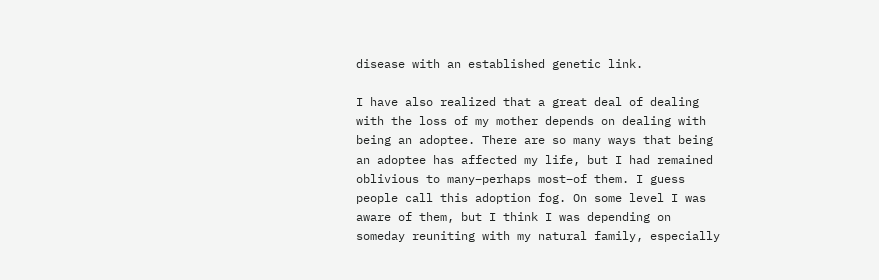disease with an established genetic link.

I have also realized that a great deal of dealing with the loss of my mother depends on dealing with being an adoptee. There are so many ways that being an adoptee has affected my life, but I had remained oblivious to many–perhaps most–of them. I guess people call this adoption fog. On some level I was aware of them, but I think I was depending on someday reuniting with my natural family, especially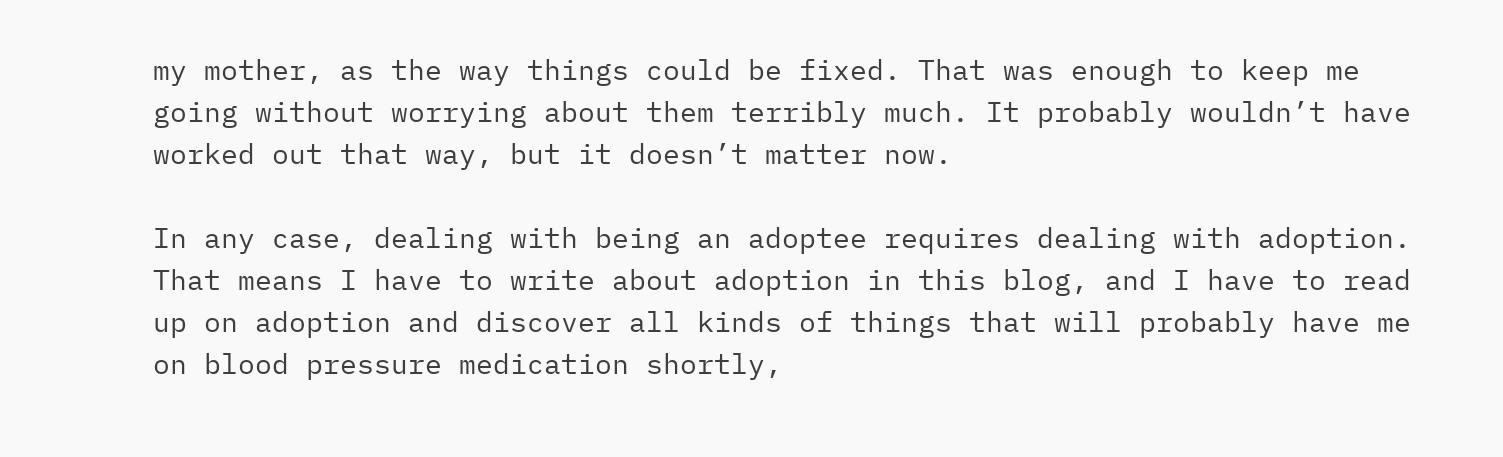my mother, as the way things could be fixed. That was enough to keep me going without worrying about them terribly much. It probably wouldn’t have worked out that way, but it doesn’t matter now.

In any case, dealing with being an adoptee requires dealing with adoption. That means I have to write about adoption in this blog, and I have to read up on adoption and discover all kinds of things that will probably have me on blood pressure medication shortly,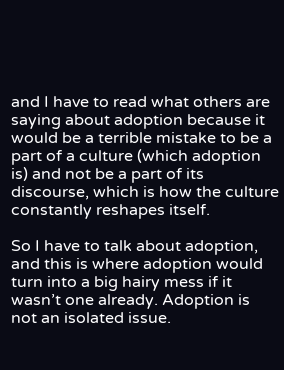and I have to read what others are saying about adoption because it would be a terrible mistake to be a part of a culture (which adoption is) and not be a part of its discourse, which is how the culture constantly reshapes itself.

So I have to talk about adoption, and this is where adoption would turn into a big hairy mess if it wasn’t one already. Adoption is not an isolated issue.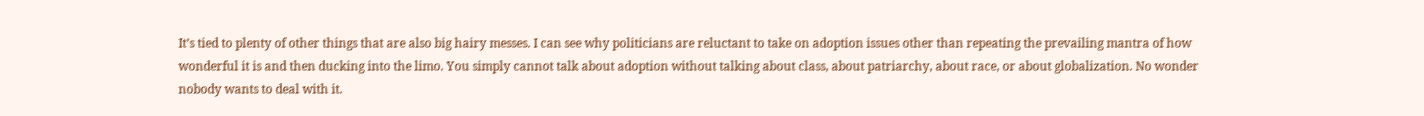It’s tied to plenty of other things that are also big hairy messes. I can see why politicians are reluctant to take on adoption issues other than repeating the prevailing mantra of how wonderful it is and then ducking into the limo. You simply cannot talk about adoption without talking about class, about patriarchy, about race, or about globalization. No wonder nobody wants to deal with it.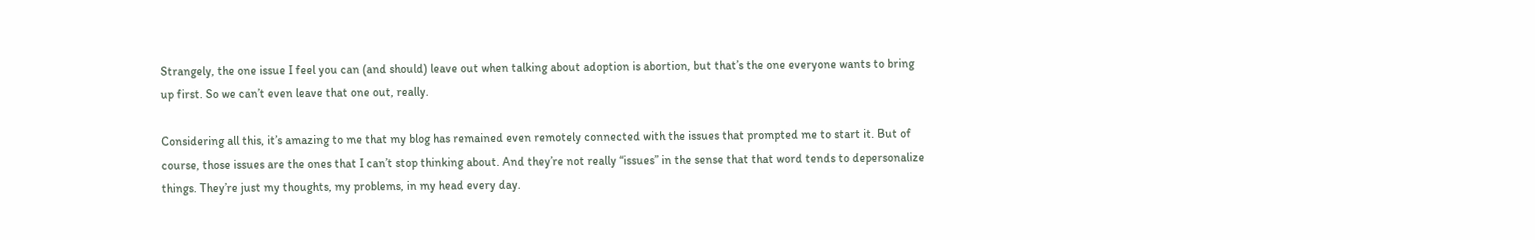Strangely, the one issue I feel you can (and should) leave out when talking about adoption is abortion, but that’s the one everyone wants to bring up first. So we can’t even leave that one out, really.

Considering all this, it’s amazing to me that my blog has remained even remotely connected with the issues that prompted me to start it. But of course, those issues are the ones that I can’t stop thinking about. And they’re not really “issues” in the sense that that word tends to depersonalize things. They’re just my thoughts, my problems, in my head every day.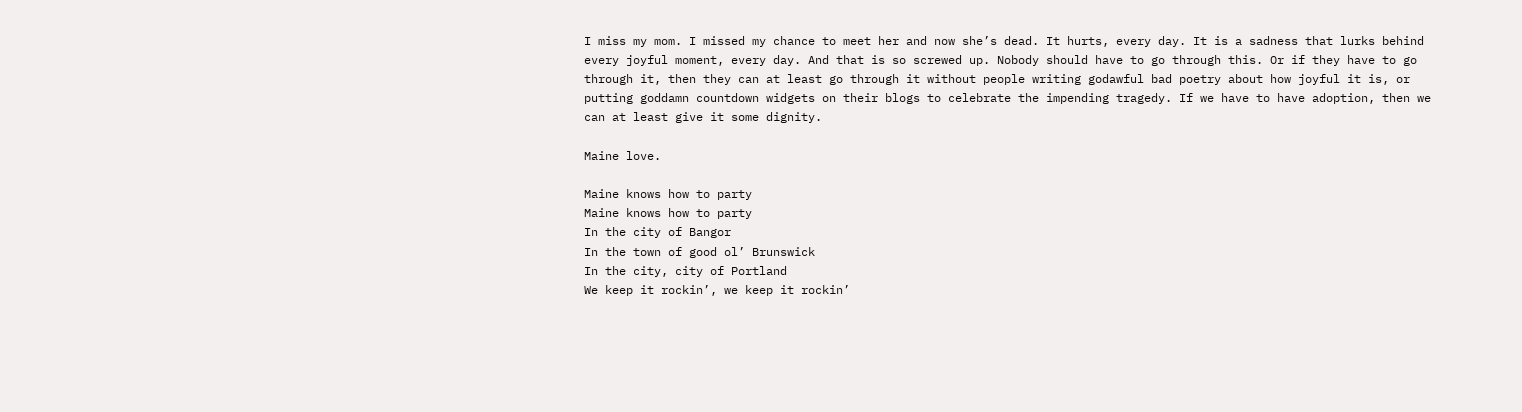I miss my mom. I missed my chance to meet her and now she’s dead. It hurts, every day. It is a sadness that lurks behind every joyful moment, every day. And that is so screwed up. Nobody should have to go through this. Or if they have to go through it, then they can at least go through it without people writing godawful bad poetry about how joyful it is, or putting goddamn countdown widgets on their blogs to celebrate the impending tragedy. If we have to have adoption, then we can at least give it some dignity.

Maine love.

Maine knows how to party
Maine knows how to party
In the city of Bangor
In the town of good ol’ Brunswick
In the city, city of Portland
We keep it rockin’, we keep it rockin’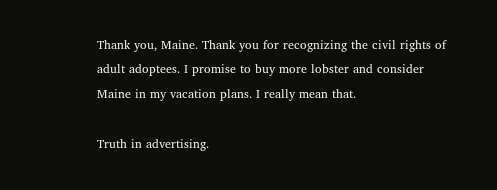Thank you, Maine. Thank you for recognizing the civil rights of adult adoptees. I promise to buy more lobster and consider Maine in my vacation plans. I really mean that.

Truth in advertising.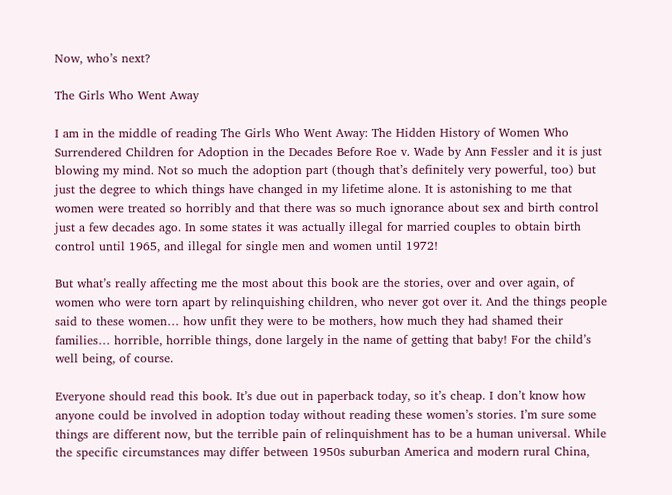Now, who’s next?

The Girls Who Went Away

I am in the middle of reading The Girls Who Went Away: The Hidden History of Women Who Surrendered Children for Adoption in the Decades Before Roe v. Wade by Ann Fessler and it is just blowing my mind. Not so much the adoption part (though that’s definitely very powerful, too) but just the degree to which things have changed in my lifetime alone. It is astonishing to me that women were treated so horribly and that there was so much ignorance about sex and birth control just a few decades ago. In some states it was actually illegal for married couples to obtain birth control until 1965, and illegal for single men and women until 1972!

But what’s really affecting me the most about this book are the stories, over and over again, of women who were torn apart by relinquishing children, who never got over it. And the things people said to these women… how unfit they were to be mothers, how much they had shamed their families… horrible, horrible things, done largely in the name of getting that baby! For the child’s well being, of course.

Everyone should read this book. It’s due out in paperback today, so it’s cheap. I don’t know how anyone could be involved in adoption today without reading these women’s stories. I’m sure some things are different now, but the terrible pain of relinquishment has to be a human universal. While the specific circumstances may differ between 1950s suburban America and modern rural China,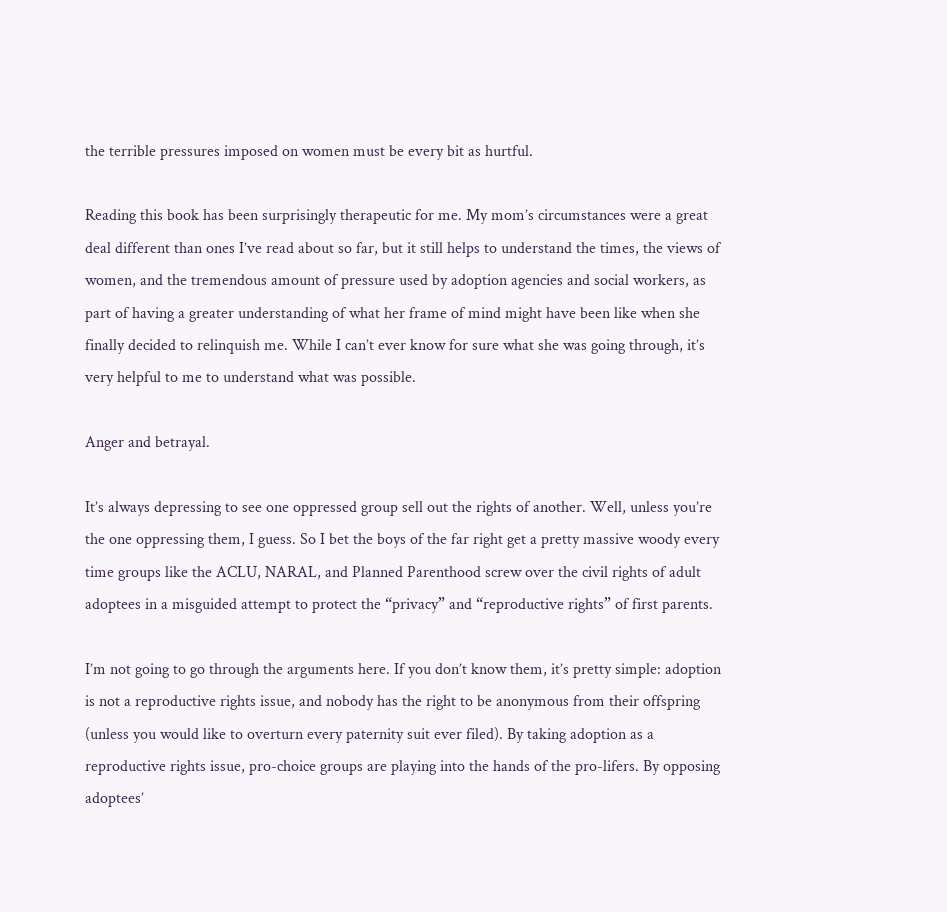the terrible pressures imposed on women must be every bit as hurtful.

Reading this book has been surprisingly therapeutic for me. My mom’s circumstances were a great deal different than ones I’ve read about so far, but it still helps to understand the times, the views of women, and the tremendous amount of pressure used by adoption agencies and social workers, as part of having a greater understanding of what her frame of mind might have been like when she finally decided to relinquish me. While I can’t ever know for sure what she was going through, it’s very helpful to me to understand what was possible.

Anger and betrayal.

It’s always depressing to see one oppressed group sell out the rights of another. Well, unless you’re the one oppressing them, I guess. So I bet the boys of the far right get a pretty massive woody every time groups like the ACLU, NARAL, and Planned Parenthood screw over the civil rights of adult adoptees in a misguided attempt to protect the “privacy” and “reproductive rights” of first parents.

I’m not going to go through the arguments here. If you don’t know them, it’s pretty simple: adoption is not a reproductive rights issue, and nobody has the right to be anonymous from their offspring (unless you would like to overturn every paternity suit ever filed). By taking adoption as a reproductive rights issue, pro-choice groups are playing into the hands of the pro-lifers. By opposing adoptees’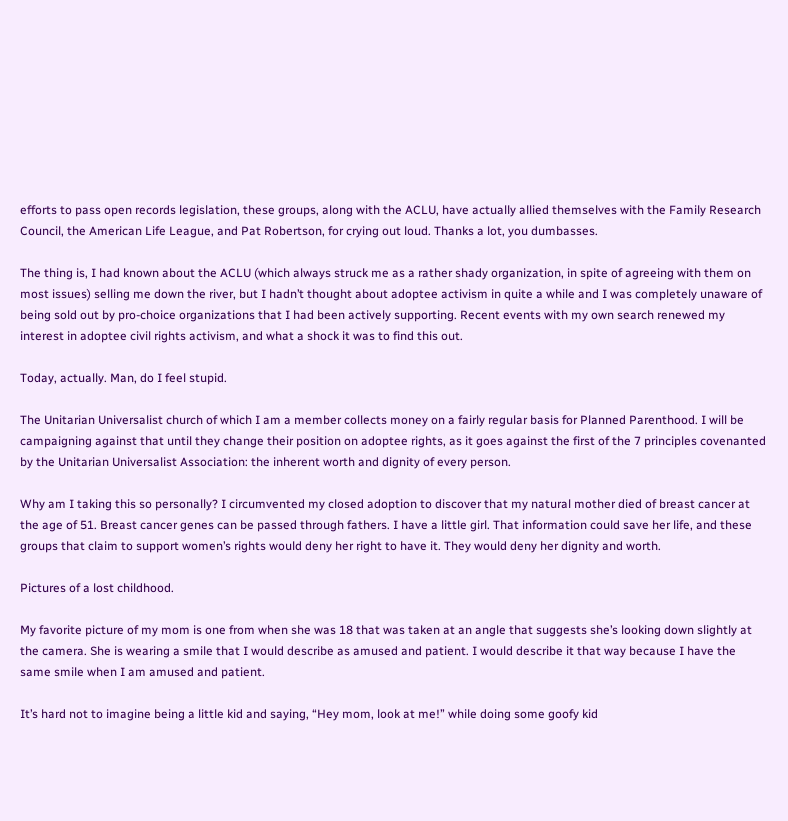efforts to pass open records legislation, these groups, along with the ACLU, have actually allied themselves with the Family Research Council, the American Life League, and Pat Robertson, for crying out loud. Thanks a lot, you dumbasses.

The thing is, I had known about the ACLU (which always struck me as a rather shady organization, in spite of agreeing with them on most issues) selling me down the river, but I hadn’t thought about adoptee activism in quite a while and I was completely unaware of being sold out by pro-choice organizations that I had been actively supporting. Recent events with my own search renewed my interest in adoptee civil rights activism, and what a shock it was to find this out.

Today, actually. Man, do I feel stupid.

The Unitarian Universalist church of which I am a member collects money on a fairly regular basis for Planned Parenthood. I will be campaigning against that until they change their position on adoptee rights, as it goes against the first of the 7 principles covenanted by the Unitarian Universalist Association: the inherent worth and dignity of every person.

Why am I taking this so personally? I circumvented my closed adoption to discover that my natural mother died of breast cancer at the age of 51. Breast cancer genes can be passed through fathers. I have a little girl. That information could save her life, and these groups that claim to support women’s rights would deny her right to have it. They would deny her dignity and worth.

Pictures of a lost childhood.

My favorite picture of my mom is one from when she was 18 that was taken at an angle that suggests she’s looking down slightly at the camera. She is wearing a smile that I would describe as amused and patient. I would describe it that way because I have the same smile when I am amused and patient.

It’s hard not to imagine being a little kid and saying, “Hey mom, look at me!” while doing some goofy kid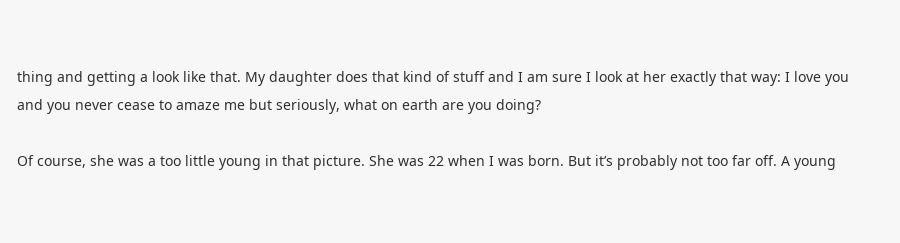thing and getting a look like that. My daughter does that kind of stuff and I am sure I look at her exactly that way: I love you and you never cease to amaze me but seriously, what on earth are you doing?

Of course, she was a too little young in that picture. She was 22 when I was born. But it’s probably not too far off. A young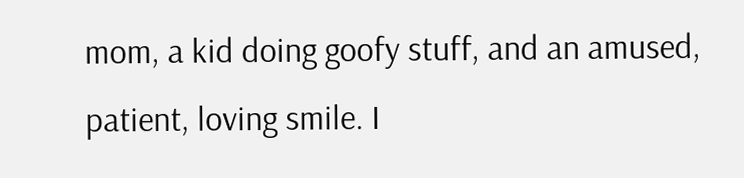mom, a kid doing goofy stuff, and an amused, patient, loving smile. I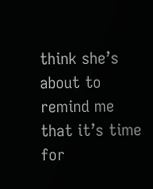think she’s about to remind me that it’s time for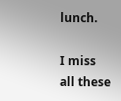lunch.

I miss all these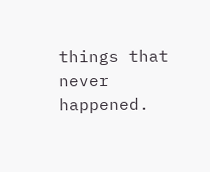things that never happened.